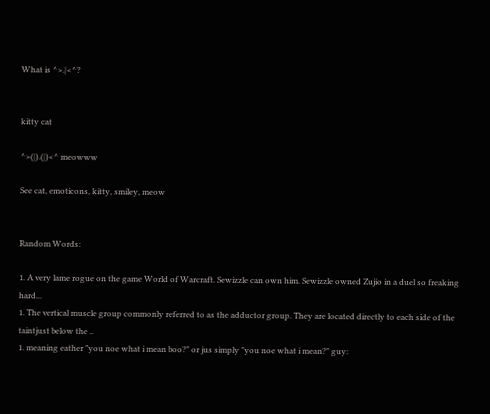What is ^>.|<^?


kitty cat

^>(|).(|)<^ meowww

See cat, emoticons, kitty, smiley, meow


Random Words:

1. A very lame rogue on the game World of Warcraft. Sewizzle can own him. Sewizzle owned Zujio in a duel so freaking hard...
1. The vertical muscle group commonly referred to as the adductor group. They are located directly to each side of the taintjust below the ..
1. meaning eather "you noe what i mean boo?" or jus simply "you noe what i mean?" guy: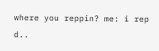where you reppin? me: i rep d..